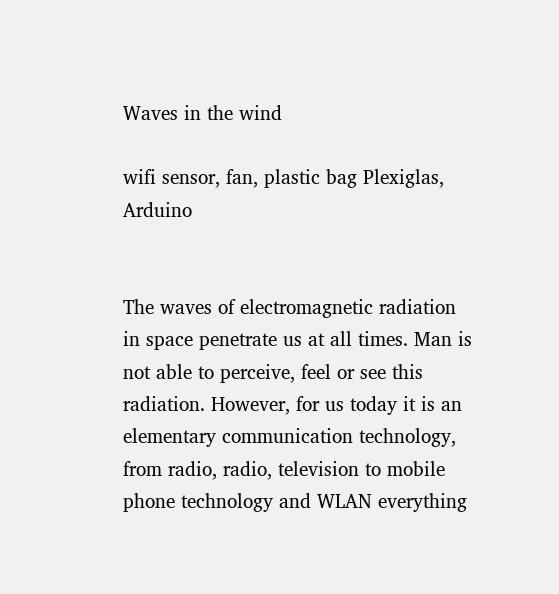Waves in the wind

wifi sensor, fan, plastic bag Plexiglas, Arduino


The waves of electromagnetic radiation in space penetrate us at all times. Man is not able to perceive, feel or see this radiation. However, for us today it is an elementary communication technology, from radio, radio, television to mobile phone technology and WLAN everything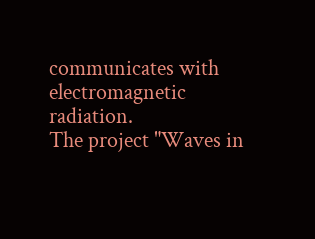communicates with electromagnetic radiation.
The project "Waves in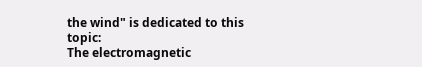the wind" is dedicated to this topic:
The electromagnetic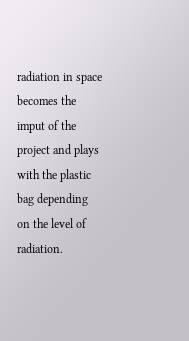radiation in space becomes the imput of the project and plays with the plastic bag depending on the level of radiation.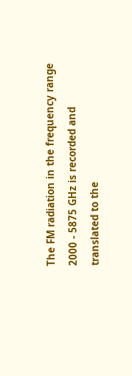The FM radiation in the frequency range 2000 - 5875 GHz is recorded and translated to the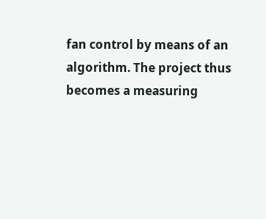fan control by means of an algorithm. The project thus becomes a measuring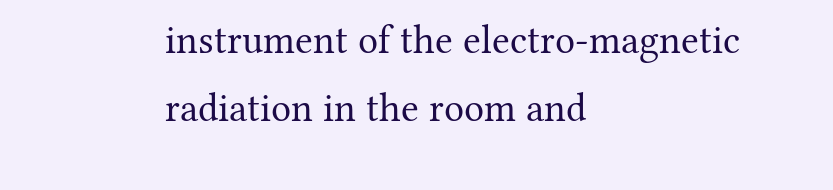instrument of the electro-magnetic radiation in the room and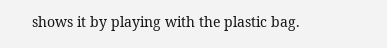shows it by playing with the plastic bag.